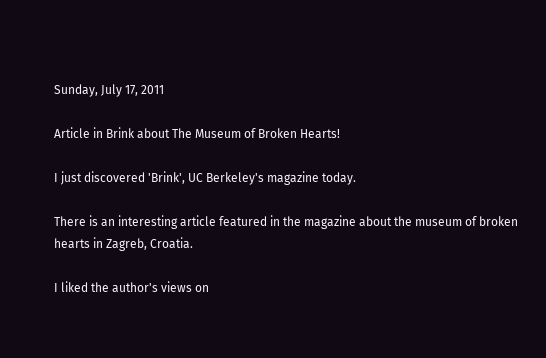Sunday, July 17, 2011

Article in Brink about The Museum of Broken Hearts!

I just discovered 'Brink', UC Berkeley's magazine today.

There is an interesting article featured in the magazine about the museum of broken hearts in Zagreb, Croatia.

I liked the author's views on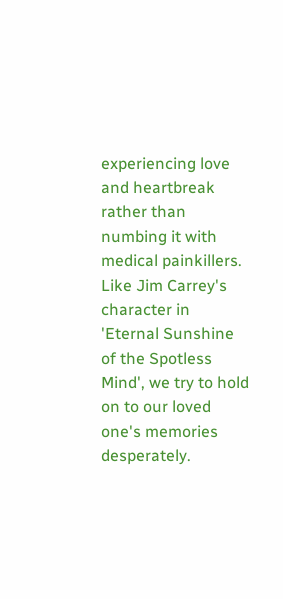experiencing love and heartbreak rather than numbing it with medical painkillers. Like Jim Carrey's character in 'Eternal Sunshine of the Spotless Mind', we try to hold on to our loved one's memories desperately.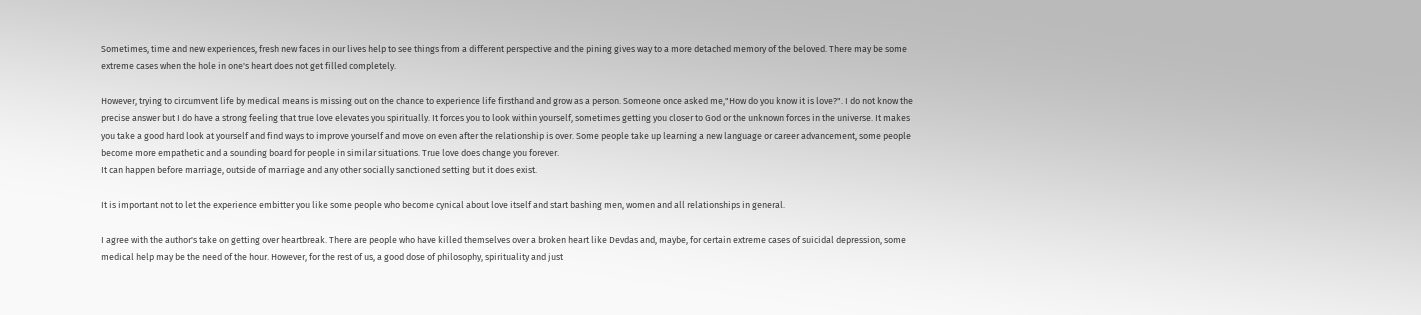Sometimes, time and new experiences, fresh new faces in our lives help to see things from a different perspective and the pining gives way to a more detached memory of the beloved. There may be some extreme cases when the hole in one's heart does not get filled completely.

However, trying to circumvent life by medical means is missing out on the chance to experience life firsthand and grow as a person. Someone once asked me,"How do you know it is love?". I do not know the precise answer but I do have a strong feeling that true love elevates you spiritually. It forces you to look within yourself, sometimes getting you closer to God or the unknown forces in the universe. It makes you take a good hard look at yourself and find ways to improve yourself and move on even after the relationship is over. Some people take up learning a new language or career advancement, some people become more empathetic and a sounding board for people in similar situations. True love does change you forever.
It can happen before marriage, outside of marriage and any other socially sanctioned setting but it does exist.

It is important not to let the experience embitter you like some people who become cynical about love itself and start bashing men, women and all relationships in general.

I agree with the author's take on getting over heartbreak. There are people who have killed themselves over a broken heart like Devdas and, maybe, for certain extreme cases of suicidal depression, some medical help may be the need of the hour. However, for the rest of us, a good dose of philosophy, spirituality and just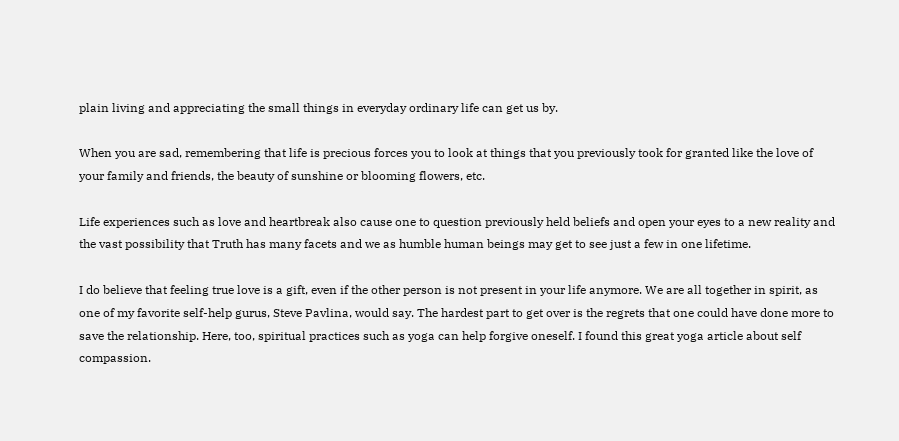plain living and appreciating the small things in everyday ordinary life can get us by.

When you are sad, remembering that life is precious forces you to look at things that you previously took for granted like the love of your family and friends, the beauty of sunshine or blooming flowers, etc.

Life experiences such as love and heartbreak also cause one to question previously held beliefs and open your eyes to a new reality and the vast possibility that Truth has many facets and we as humble human beings may get to see just a few in one lifetime.

I do believe that feeling true love is a gift, even if the other person is not present in your life anymore. We are all together in spirit, as one of my favorite self-help gurus, Steve Pavlina, would say. The hardest part to get over is the regrets that one could have done more to save the relationship. Here, too, spiritual practices such as yoga can help forgive oneself. I found this great yoga article about self compassion.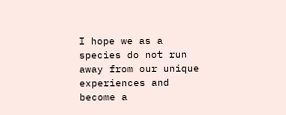I hope we as a species do not run away from our unique experiences and become a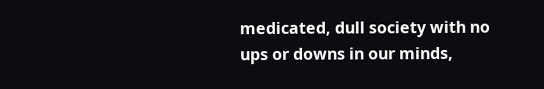medicated, dull society with no ups or downs in our minds,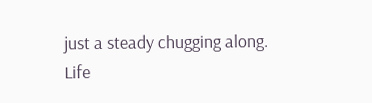just a steady chugging along. Life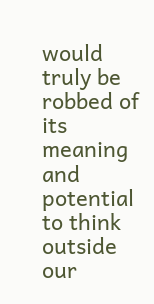would truly be robbed of its meaning and potential to think outside our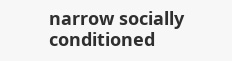narrow socially conditioned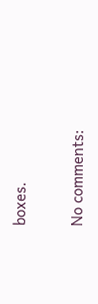boxes.

No comments: